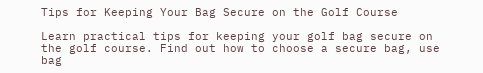Tips for Keeping Your Bag Secure on the Golf Course

Learn practical tips for keeping your golf bag secure on the golf course. Find out how to choose a secure bag, use bag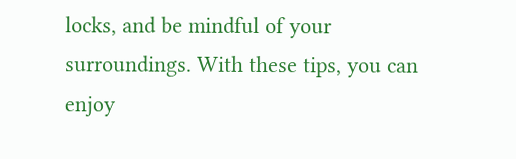locks, and be mindful of your surroundings. With these tips, you can enjoy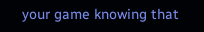your game knowing that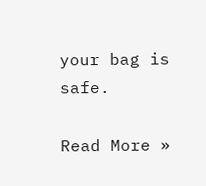your bag is safe.

Read More »